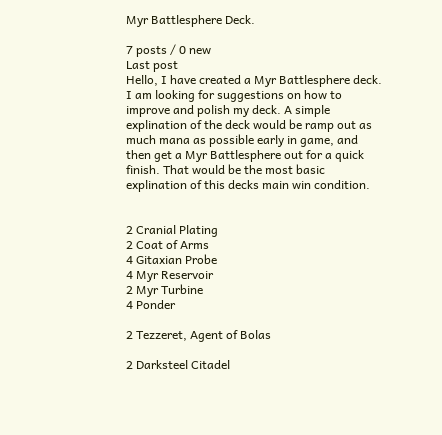Myr Battlesphere Deck.

7 posts / 0 new
Last post
Hello, I have created a Myr Battlesphere deck. I am looking for suggestions on how to improve and polish my deck. A simple explination of the deck would be ramp out as much mana as possible early in game, and then get a Myr Battlesphere out for a quick finish. That would be the most basic explination of this decks main win condition.


2 Cranial Plating
2 Coat of Arms
4 Gitaxian Probe
4 Myr Reservoir
2 Myr Turbine
4 Ponder

2 Tezzeret, Agent of Bolas

2 Darksteel Citadel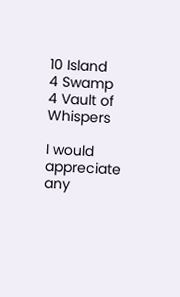10 Island
4 Swamp
4 Vault of Whispers

I would appreciate any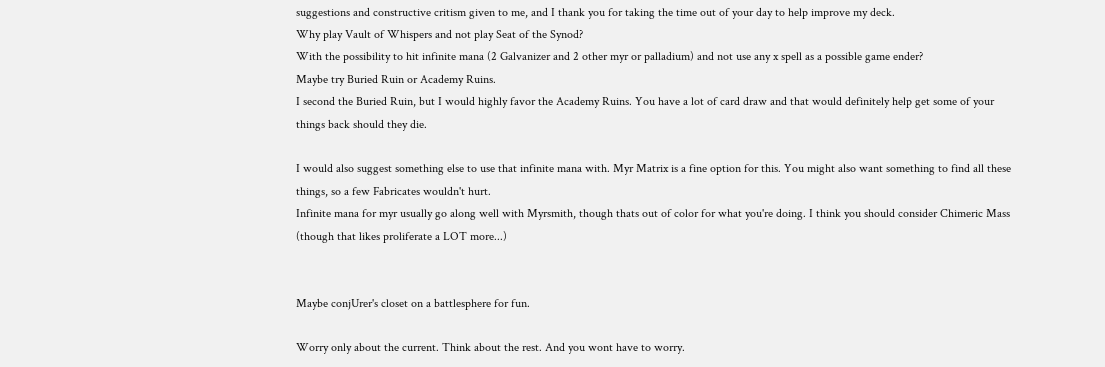suggestions and constructive critism given to me, and I thank you for taking the time out of your day to help improve my deck.
Why play Vault of Whispers and not play Seat of the Synod?
With the possibility to hit infinite mana (2 Galvanizer and 2 other myr or palladium) and not use any x spell as a possible game ender?
Maybe try Buried Ruin or Academy Ruins.
I second the Buried Ruin, but I would highly favor the Academy Ruins. You have a lot of card draw and that would definitely help get some of your things back should they die.

I would also suggest something else to use that infinite mana with. Myr Matrix is a fine option for this. You might also want something to find all these things, so a few Fabricates wouldn't hurt.
Infinite mana for myr usually go along well with Myrsmith, though thats out of color for what you're doing. I think you should consider Chimeric Mass (though that likes proliferate a LOT more...)


Maybe conjUrer's closet on a battlesphere for fun.

Worry only about the current. Think about the rest. And you wont have to worry.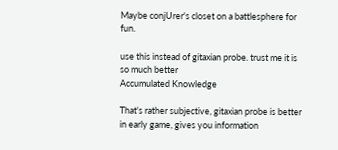Maybe conjUrer's closet on a battlesphere for fun.

use this instead of gitaxian probe. trust me it is so much better
Accumulated Knowledge

That's rather subjective, gitaxian probe is better in early game, gives you information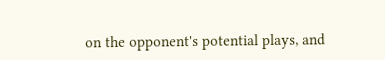on the opponent's potential plays, and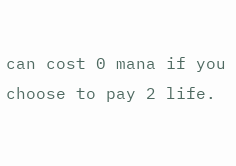can cost 0 mana if you choose to pay 2 life.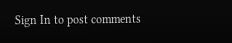Sign In to post comments